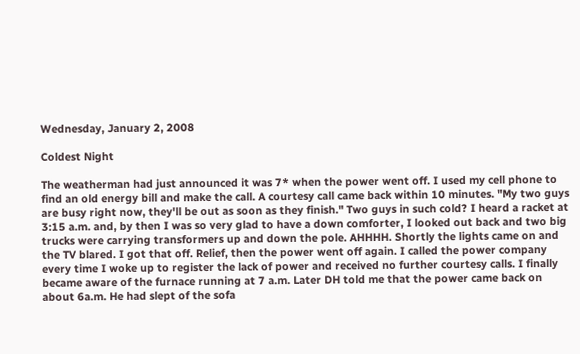Wednesday, January 2, 2008

Coldest Night

The weatherman had just announced it was 7* when the power went off. I used my cell phone to find an old energy bill and make the call. A courtesy call came back within 10 minutes. "My two guys are busy right now, they'll be out as soon as they finish." Two guys in such cold? I heard a racket at 3:15 a.m. and, by then I was so very glad to have a down comforter, I looked out back and two big trucks were carrying transformers up and down the pole. AHHHH. Shortly the lights came on and the TV blared. I got that off. Relief, then the power went off again. I called the power company every time I woke up to register the lack of power and received no further courtesy calls. I finally became aware of the furnace running at 7 a.m. Later DH told me that the power came back on about 6a.m. He had slept of the sofa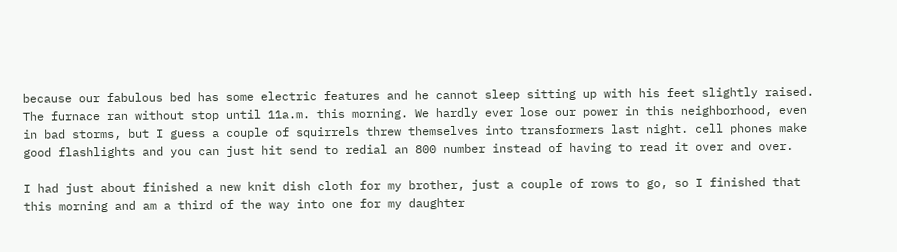because our fabulous bed has some electric features and he cannot sleep sitting up with his feet slightly raised. The furnace ran without stop until 11a.m. this morning. We hardly ever lose our power in this neighborhood, even in bad storms, but I guess a couple of squirrels threw themselves into transformers last night. cell phones make good flashlights and you can just hit send to redial an 800 number instead of having to read it over and over.

I had just about finished a new knit dish cloth for my brother, just a couple of rows to go, so I finished that this morning and am a third of the way into one for my daughter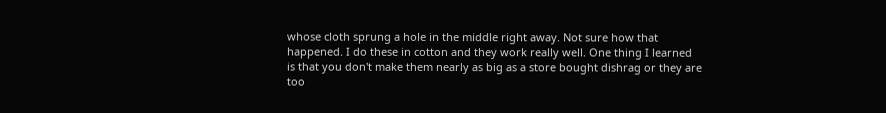whose cloth sprung a hole in the middle right away. Not sure how that happened. I do these in cotton and they work really well. One thing I learned is that you don't make them nearly as big as a store bought dishrag or they are too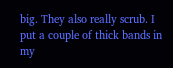big. They also really scrub. I put a couple of thick bands in my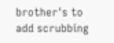brother's to add scrubbing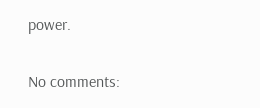power.

No comments: